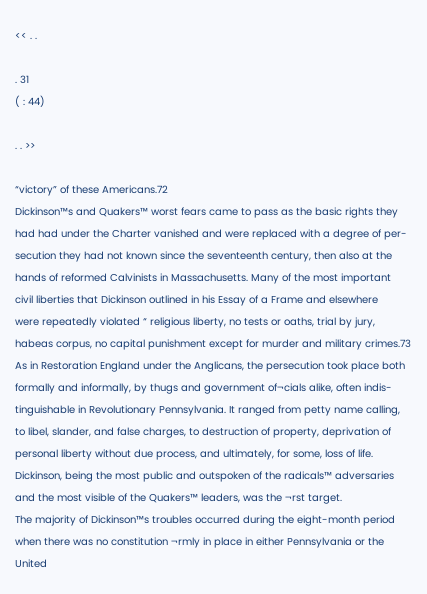<< . .

. 31
( : 44)

. . >>

“victory” of these Americans.72
Dickinson™s and Quakers™ worst fears came to pass as the basic rights they
had had under the Charter vanished and were replaced with a degree of per-
secution they had not known since the seventeenth century, then also at the
hands of reformed Calvinists in Massachusetts. Many of the most important
civil liberties that Dickinson outlined in his Essay of a Frame and elsewhere
were repeatedly violated “ religious liberty, no tests or oaths, trial by jury,
habeas corpus, no capital punishment except for murder and military crimes.73
As in Restoration England under the Anglicans, the persecution took place both
formally and informally, by thugs and government of¬cials alike, often indis-
tinguishable in Revolutionary Pennsylvania. It ranged from petty name calling,
to libel, slander, and false charges, to destruction of property, deprivation of
personal liberty without due process, and ultimately, for some, loss of life.
Dickinson, being the most public and outspoken of the radicals™ adversaries
and the most visible of the Quakers™ leaders, was the ¬rst target.
The majority of Dickinson™s troubles occurred during the eight-month period
when there was no constitution ¬rmly in place in either Pennsylvania or the
United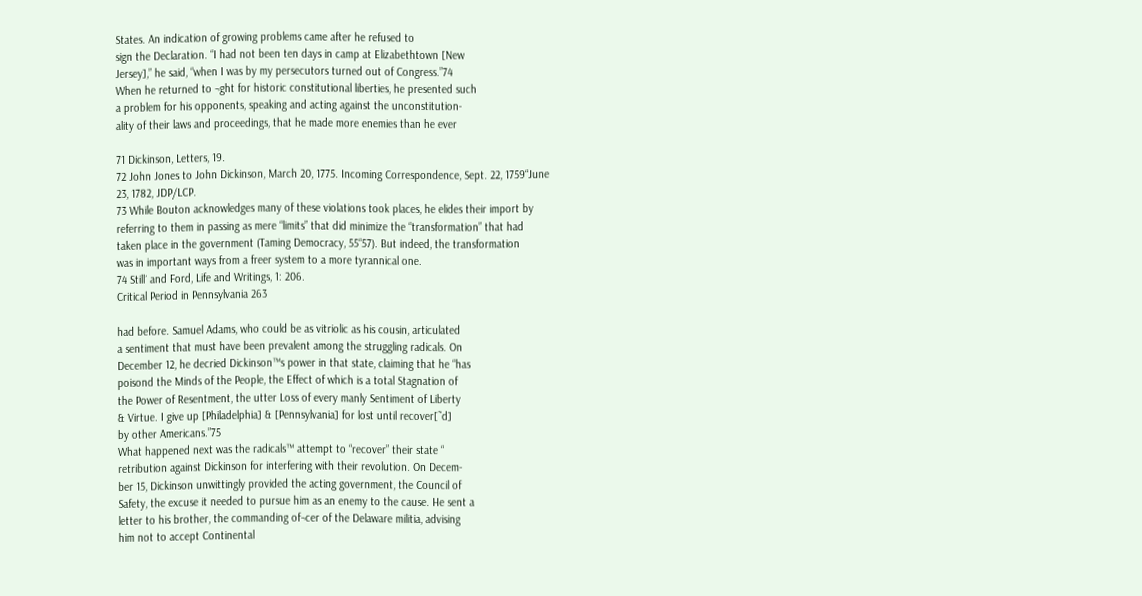States. An indication of growing problems came after he refused to
sign the Declaration. “I had not been ten days in camp at Elizabethtown [New
Jersey],” he said, “when I was by my persecutors turned out of Congress.”74
When he returned to ¬ght for historic constitutional liberties, he presented such
a problem for his opponents, speaking and acting against the unconstitution-
ality of their laws and proceedings, that he made more enemies than he ever

71 Dickinson, Letters, 19.
72 John Jones to John Dickinson, March 20, 1775. Incoming Correspondence, Sept. 22, 1759“June
23, 1782, JDP/LCP.
73 While Bouton acknowledges many of these violations took places, he elides their import by
referring to them in passing as mere “limits” that did minimize the “transformation” that had
taken place in the government (Taming Democracy, 55“57). But indeed, the transformation
was in important ways from a freer system to a more tyrannical one.
74 Still´ and Ford, Life and Writings, 1: 206.
Critical Period in Pennsylvania 263

had before. Samuel Adams, who could be as vitriolic as his cousin, articulated
a sentiment that must have been prevalent among the struggling radicals. On
December 12, he decried Dickinson™s power in that state, claiming that he “has
poisond the Minds of the People, the Effect of which is a total Stagnation of
the Power of Resentment, the utter Loss of every manly Sentiment of Liberty
& Virtue. I give up [Philadelphia] & [Pennsylvania] for lost until recover[˜d]
by other Americans.”75
What happened next was the radicals™ attempt to “recover” their state “
retribution against Dickinson for interfering with their revolution. On Decem-
ber 15, Dickinson unwittingly provided the acting government, the Council of
Safety, the excuse it needed to pursue him as an enemy to the cause. He sent a
letter to his brother, the commanding of¬cer of the Delaware militia, advising
him not to accept Continental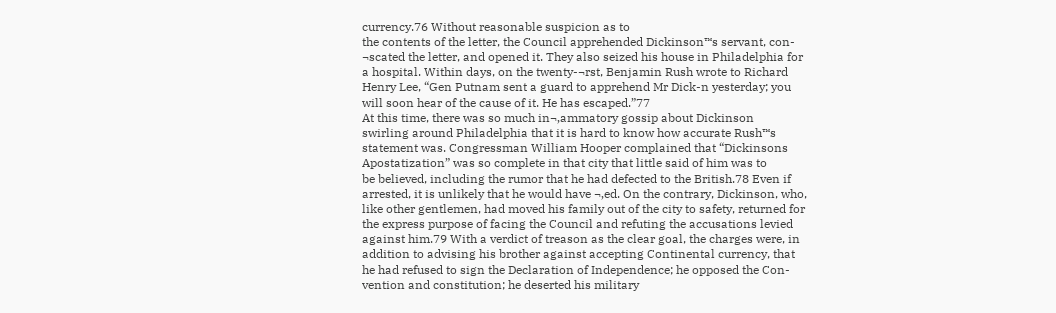currency.76 Without reasonable suspicion as to
the contents of the letter, the Council apprehended Dickinson™s servant, con-
¬scated the letter, and opened it. They also seized his house in Philadelphia for
a hospital. Within days, on the twenty-¬rst, Benjamin Rush wrote to Richard
Henry Lee, “Gen Putnam sent a guard to apprehend Mr Dick-n yesterday; you
will soon hear of the cause of it. He has escaped.”77
At this time, there was so much in¬‚ammatory gossip about Dickinson
swirling around Philadelphia that it is hard to know how accurate Rush™s
statement was. Congressman William Hooper complained that “Dickinsons
Apostatization” was so complete in that city that little said of him was to
be believed, including the rumor that he had defected to the British.78 Even if
arrested, it is unlikely that he would have ¬‚ed. On the contrary, Dickinson, who,
like other gentlemen, had moved his family out of the city to safety, returned for
the express purpose of facing the Council and refuting the accusations levied
against him.79 With a verdict of treason as the clear goal, the charges were, in
addition to advising his brother against accepting Continental currency, that
he had refused to sign the Declaration of Independence; he opposed the Con-
vention and constitution; he deserted his military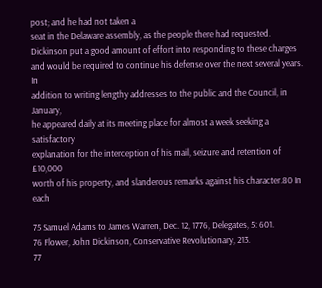post; and he had not taken a
seat in the Delaware assembly, as the people there had requested.
Dickinson put a good amount of effort into responding to these charges
and would be required to continue his defense over the next several years. In
addition to writing lengthy addresses to the public and the Council, in January,
he appeared daily at its meeting place for almost a week seeking a satisfactory
explanation for the interception of his mail, seizure and retention of £10,000
worth of his property, and slanderous remarks against his character.80 In each

75 Samuel Adams to James Warren, Dec. 12, 1776, Delegates, 5: 601.
76 Flower, John Dickinson, Conservative Revolutionary, 213.
77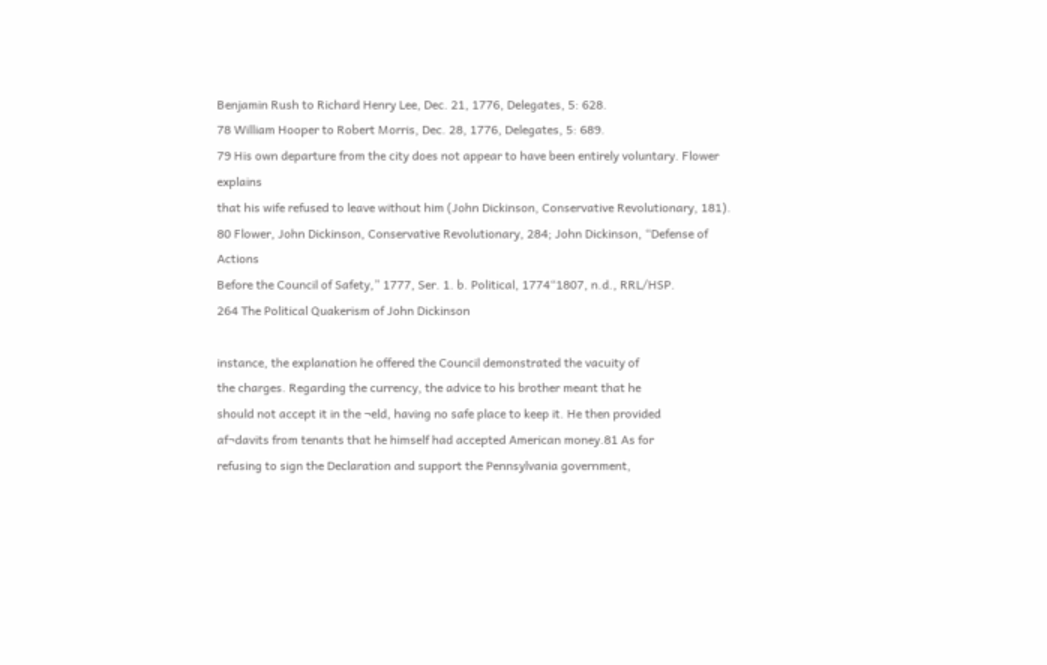Benjamin Rush to Richard Henry Lee, Dec. 21, 1776, Delegates, 5: 628.
78 William Hooper to Robert Morris, Dec. 28, 1776, Delegates, 5: 689.
79 His own departure from the city does not appear to have been entirely voluntary. Flower explains
that his wife refused to leave without him (John Dickinson, Conservative Revolutionary, 181).
80 Flower, John Dickinson, Conservative Revolutionary, 284; John Dickinson, “Defense of Actions
Before the Council of Safety,” 1777, Ser. 1. b. Political, 1774“1807, n.d., RRL/HSP.
264 The Political Quakerism of John Dickinson

instance, the explanation he offered the Council demonstrated the vacuity of
the charges. Regarding the currency, the advice to his brother meant that he
should not accept it in the ¬eld, having no safe place to keep it. He then provided
af¬davits from tenants that he himself had accepted American money.81 As for
refusing to sign the Declaration and support the Pennsylvania government,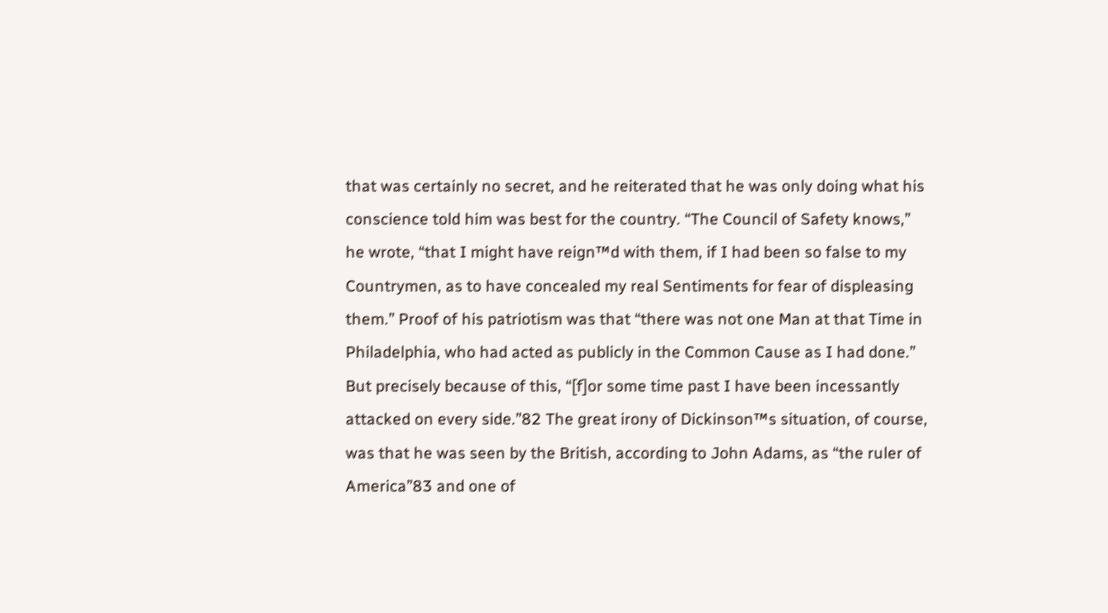that was certainly no secret, and he reiterated that he was only doing what his
conscience told him was best for the country. “The Council of Safety knows,”
he wrote, “that I might have reign™d with them, if I had been so false to my
Countrymen, as to have concealed my real Sentiments for fear of displeasing
them.” Proof of his patriotism was that “there was not one Man at that Time in
Philadelphia, who had acted as publicly in the Common Cause as I had done.”
But precisely because of this, “[f]or some time past I have been incessantly
attacked on every side.”82 The great irony of Dickinson™s situation, of course,
was that he was seen by the British, according to John Adams, as “the ruler of
America”83 and one of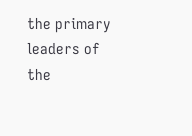the primary leaders of the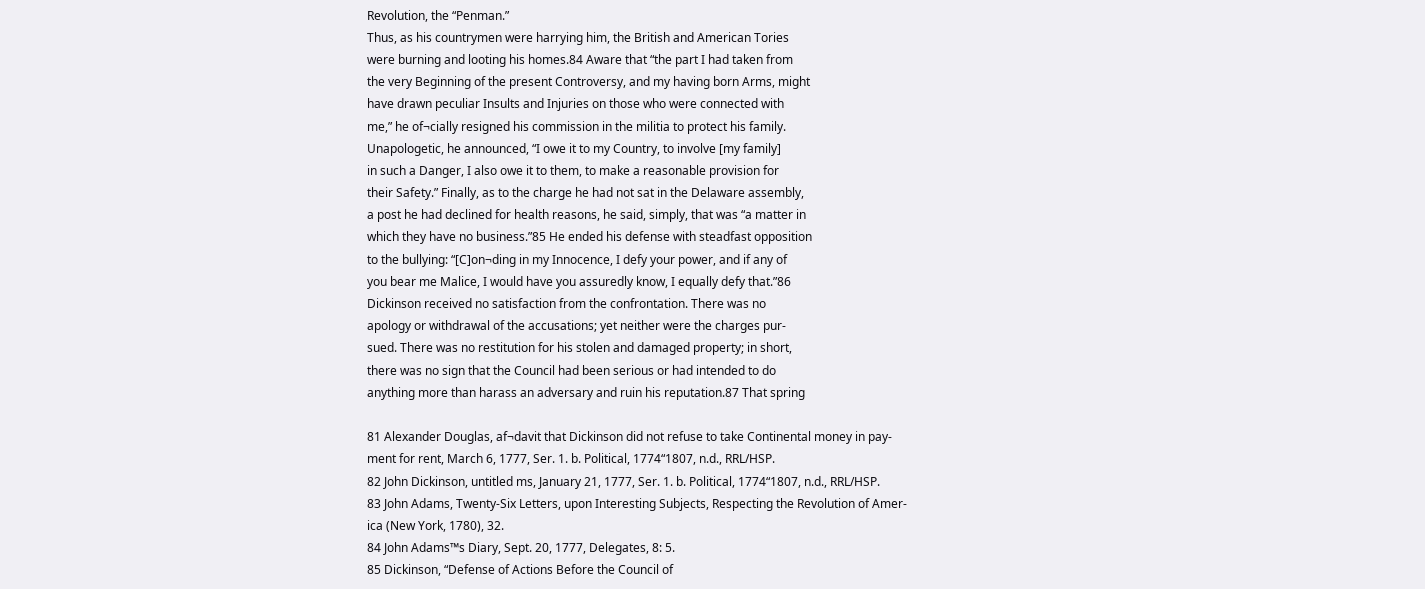Revolution, the “Penman.”
Thus, as his countrymen were harrying him, the British and American Tories
were burning and looting his homes.84 Aware that “the part I had taken from
the very Beginning of the present Controversy, and my having born Arms, might
have drawn peculiar Insults and Injuries on those who were connected with
me,” he of¬cially resigned his commission in the militia to protect his family.
Unapologetic, he announced, “I owe it to my Country, to involve [my family]
in such a Danger, I also owe it to them, to make a reasonable provision for
their Safety.” Finally, as to the charge he had not sat in the Delaware assembly,
a post he had declined for health reasons, he said, simply, that was “a matter in
which they have no business.”85 He ended his defense with steadfast opposition
to the bullying: “[C]on¬ding in my Innocence, I defy your power, and if any of
you bear me Malice, I would have you assuredly know, I equally defy that.”86
Dickinson received no satisfaction from the confrontation. There was no
apology or withdrawal of the accusations; yet neither were the charges pur-
sued. There was no restitution for his stolen and damaged property; in short,
there was no sign that the Council had been serious or had intended to do
anything more than harass an adversary and ruin his reputation.87 That spring

81 Alexander Douglas, af¬davit that Dickinson did not refuse to take Continental money in pay-
ment for rent, March 6, 1777, Ser. 1. b. Political, 1774“1807, n.d., RRL/HSP.
82 John Dickinson, untitled ms, January 21, 1777, Ser. 1. b. Political, 1774“1807, n.d., RRL/HSP.
83 John Adams, Twenty-Six Letters, upon Interesting Subjects, Respecting the Revolution of Amer-
ica (New York, 1780), 32.
84 John Adams™s Diary, Sept. 20, 1777, Delegates, 8: 5.
85 Dickinson, “Defense of Actions Before the Council of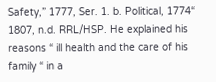Safety,” 1777, Ser. 1. b. Political, 1774“
1807, n.d. RRL/HSP. He explained his reasons “ ill health and the care of his family “ in a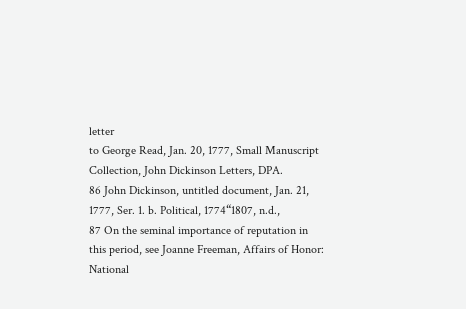letter
to George Read, Jan. 20, 1777, Small Manuscript Collection, John Dickinson Letters, DPA.
86 John Dickinson, untitled document, Jan. 21, 1777, Ser. 1. b. Political, 1774“1807, n.d.,
87 On the seminal importance of reputation in this period, see Joanne Freeman, Affairs of Honor:
National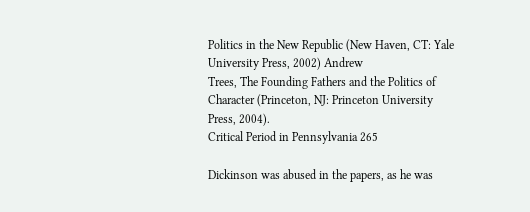Politics in the New Republic (New Haven, CT: Yale University Press, 2002) Andrew
Trees, The Founding Fathers and the Politics of Character (Princeton, NJ: Princeton University
Press, 2004).
Critical Period in Pennsylvania 265

Dickinson was abused in the papers, as he was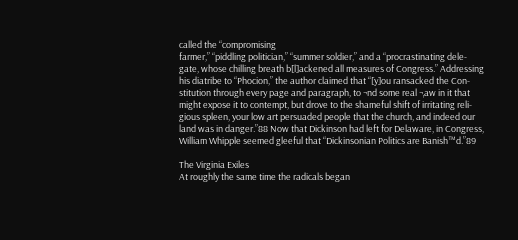called the “compromising
farmer,” “piddling politician,” “summer soldier,” and a “procrastinating dele-
gate, whose chilling breath b[l]ackened all measures of Congress.” Addressing
his diatribe to “Phocion,” the author claimed that “[y]ou ransacked the Con-
stitution through every page and paragraph, to ¬nd some real ¬‚aw in it that
might expose it to contempt, but drove to the shameful shift of irritating reli-
gious spleen, your low art persuaded people that the church, and indeed our
land was in danger.”88 Now that Dickinson had left for Delaware, in Congress,
William Whipple seemed gleeful that “Dickinsonian Politics are Banish™d.”89

The Virginia Exiles
At roughly the same time the radicals began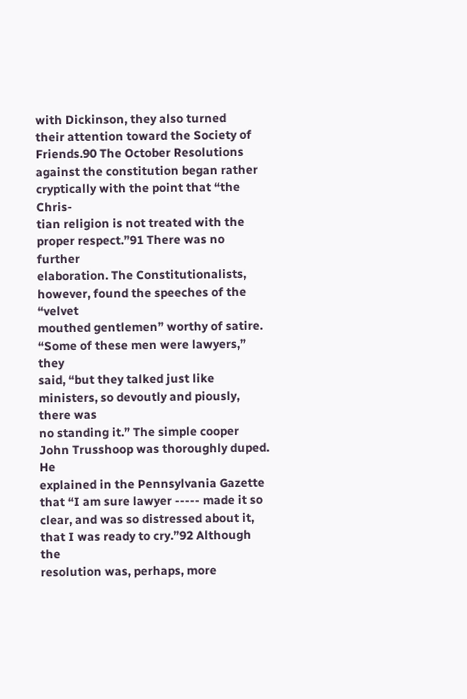with Dickinson, they also turned
their attention toward the Society of Friends.90 The October Resolutions
against the constitution began rather cryptically with the point that “the Chris-
tian religion is not treated with the proper respect.”91 There was no further
elaboration. The Constitutionalists, however, found the speeches of the “velvet
mouthed gentlemen” worthy of satire. “Some of these men were lawyers,” they
said, “but they talked just like ministers, so devoutly and piously, there was
no standing it.” The simple cooper John Trusshoop was thoroughly duped. He
explained in the Pennsylvania Gazette that “I am sure lawyer ----- made it so
clear, and was so distressed about it, that I was ready to cry.”92 Although the
resolution was, perhaps, more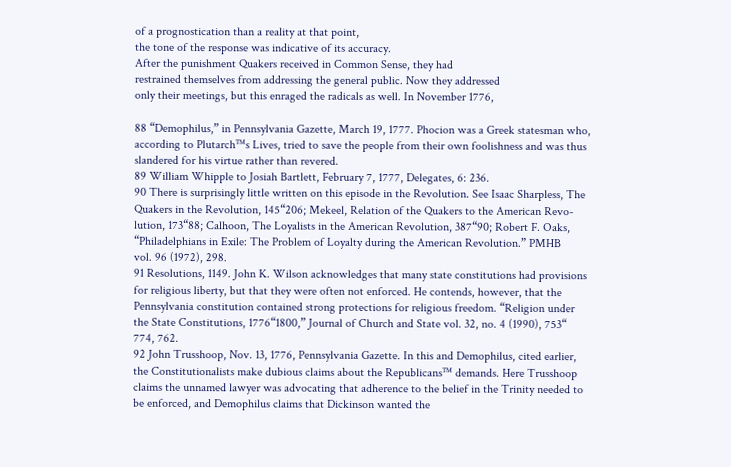of a prognostication than a reality at that point,
the tone of the response was indicative of its accuracy.
After the punishment Quakers received in Common Sense, they had
restrained themselves from addressing the general public. Now they addressed
only their meetings, but this enraged the radicals as well. In November 1776,

88 “Demophilus,” in Pennsylvania Gazette, March 19, 1777. Phocion was a Greek statesman who,
according to Plutarch™s Lives, tried to save the people from their own foolishness and was thus
slandered for his virtue rather than revered.
89 William Whipple to Josiah Bartlett, February 7, 1777, Delegates, 6: 236.
90 There is surprisingly little written on this episode in the Revolution. See Isaac Sharpless, The
Quakers in the Revolution, 145“206; Mekeel, Relation of the Quakers to the American Revo-
lution, 173“88; Calhoon, The Loyalists in the American Revolution, 387“90; Robert F. Oaks,
“Philadelphians in Exile: The Problem of Loyalty during the American Revolution.” PMHB
vol. 96 (1972), 298.
91 Resolutions, 1149. John K. Wilson acknowledges that many state constitutions had provisions
for religious liberty, but that they were often not enforced. He contends, however, that the
Pennsylvania constitution contained strong protections for religious freedom. “Religion under
the State Constitutions, 1776“1800,” Journal of Church and State vol. 32, no. 4 (1990), 753“
774, 762.
92 John Trusshoop, Nov. 13, 1776, Pennsylvania Gazette. In this and Demophilus, cited earlier,
the Constitutionalists make dubious claims about the Republicans™ demands. Here Trusshoop
claims the unnamed lawyer was advocating that adherence to the belief in the Trinity needed to
be enforced, and Demophilus claims that Dickinson wanted the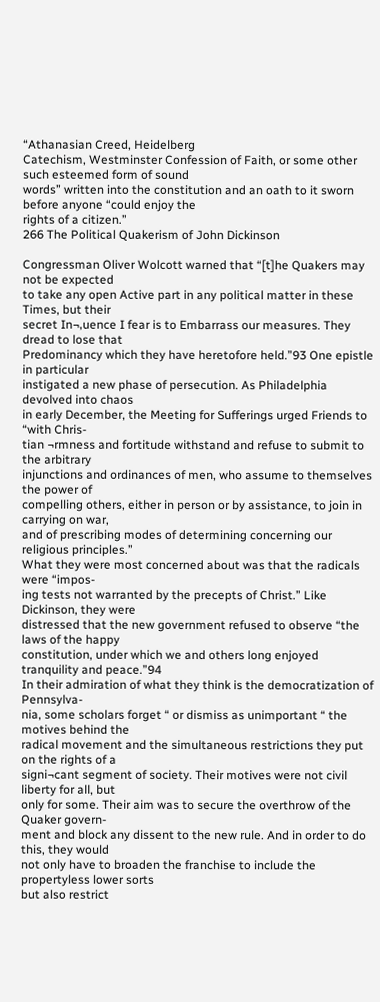“Athanasian Creed, Heidelberg
Catechism, Westminster Confession of Faith, or some other such esteemed form of sound
words” written into the constitution and an oath to it sworn before anyone “could enjoy the
rights of a citizen.”
266 The Political Quakerism of John Dickinson

Congressman Oliver Wolcott warned that “[t]he Quakers may not be expected
to take any open Active part in any political matter in these Times, but their
secret In¬‚uence I fear is to Embarrass our measures. They dread to lose that
Predominancy which they have heretofore held.”93 One epistle in particular
instigated a new phase of persecution. As Philadelphia devolved into chaos
in early December, the Meeting for Sufferings urged Friends to “with Chris-
tian ¬rmness and fortitude withstand and refuse to submit to the arbitrary
injunctions and ordinances of men, who assume to themselves the power of
compelling others, either in person or by assistance, to join in carrying on war,
and of prescribing modes of determining concerning our religious principles.”
What they were most concerned about was that the radicals were “impos-
ing tests not warranted by the precepts of Christ.” Like Dickinson, they were
distressed that the new government refused to observe “the laws of the happy
constitution, under which we and others long enjoyed tranquility and peace.”94
In their admiration of what they think is the democratization of Pennsylva-
nia, some scholars forget “ or dismiss as unimportant “ the motives behind the
radical movement and the simultaneous restrictions they put on the rights of a
signi¬cant segment of society. Their motives were not civil liberty for all, but
only for some. Their aim was to secure the overthrow of the Quaker govern-
ment and block any dissent to the new rule. And in order to do this, they would
not only have to broaden the franchise to include the propertyless lower sorts
but also restrict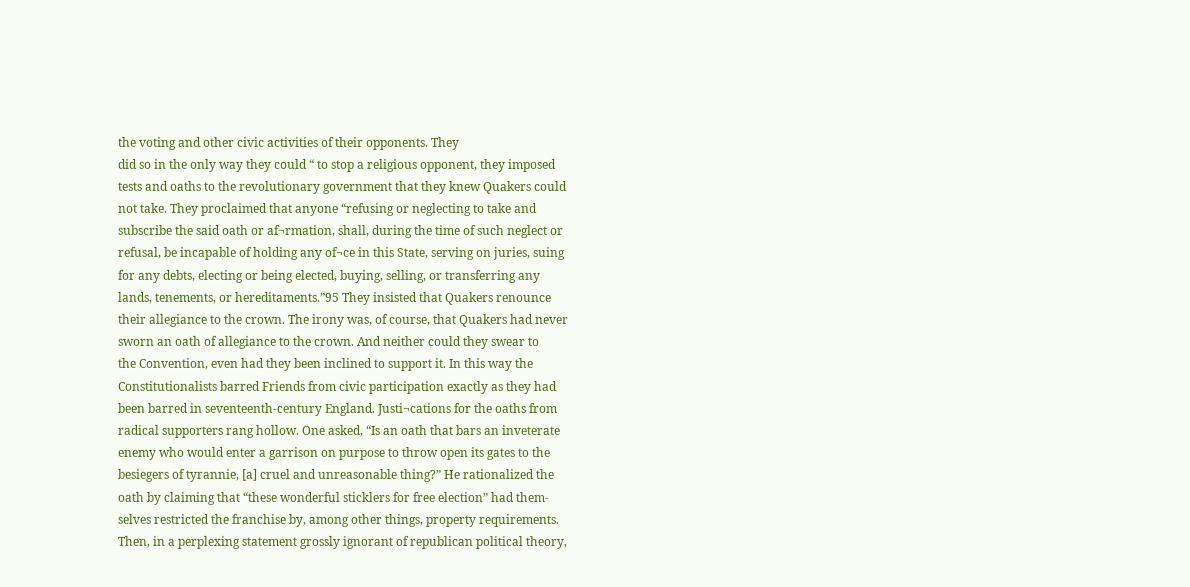the voting and other civic activities of their opponents. They
did so in the only way they could “ to stop a religious opponent, they imposed
tests and oaths to the revolutionary government that they knew Quakers could
not take. They proclaimed that anyone “refusing or neglecting to take and
subscribe the said oath or af¬rmation, shall, during the time of such neglect or
refusal, be incapable of holding any of¬ce in this State, serving on juries, suing
for any debts, electing or being elected, buying, selling, or transferring any
lands, tenements, or hereditaments.”95 They insisted that Quakers renounce
their allegiance to the crown. The irony was, of course, that Quakers had never
sworn an oath of allegiance to the crown. And neither could they swear to
the Convention, even had they been inclined to support it. In this way the
Constitutionalists barred Friends from civic participation exactly as they had
been barred in seventeenth-century England. Justi¬cations for the oaths from
radical supporters rang hollow. One asked, “Is an oath that bars an inveterate
enemy who would enter a garrison on purpose to throw open its gates to the
besiegers of tyrannie, [a] cruel and unreasonable thing?” He rationalized the
oath by claiming that “these wonderful sticklers for free election” had them-
selves restricted the franchise by, among other things, property requirements.
Then, in a perplexing statement grossly ignorant of republican political theory,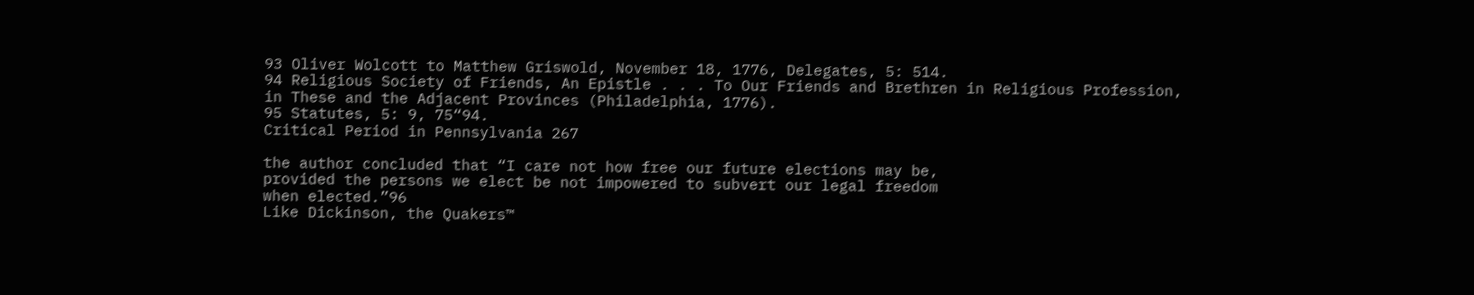93 Oliver Wolcott to Matthew Griswold, November 18, 1776, Delegates, 5: 514.
94 Religious Society of Friends, An Epistle . . . To Our Friends and Brethren in Religious Profession,
in These and the Adjacent Provinces (Philadelphia, 1776).
95 Statutes, 5: 9, 75“94.
Critical Period in Pennsylvania 267

the author concluded that “I care not how free our future elections may be,
provided the persons we elect be not impowered to subvert our legal freedom
when elected.”96
Like Dickinson, the Quakers™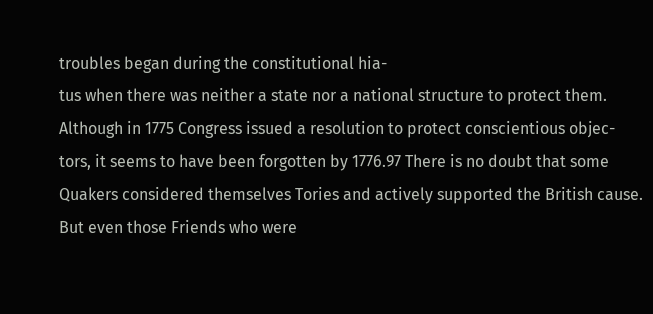troubles began during the constitutional hia-
tus when there was neither a state nor a national structure to protect them.
Although in 1775 Congress issued a resolution to protect conscientious objec-
tors, it seems to have been forgotten by 1776.97 There is no doubt that some
Quakers considered themselves Tories and actively supported the British cause.
But even those Friends who were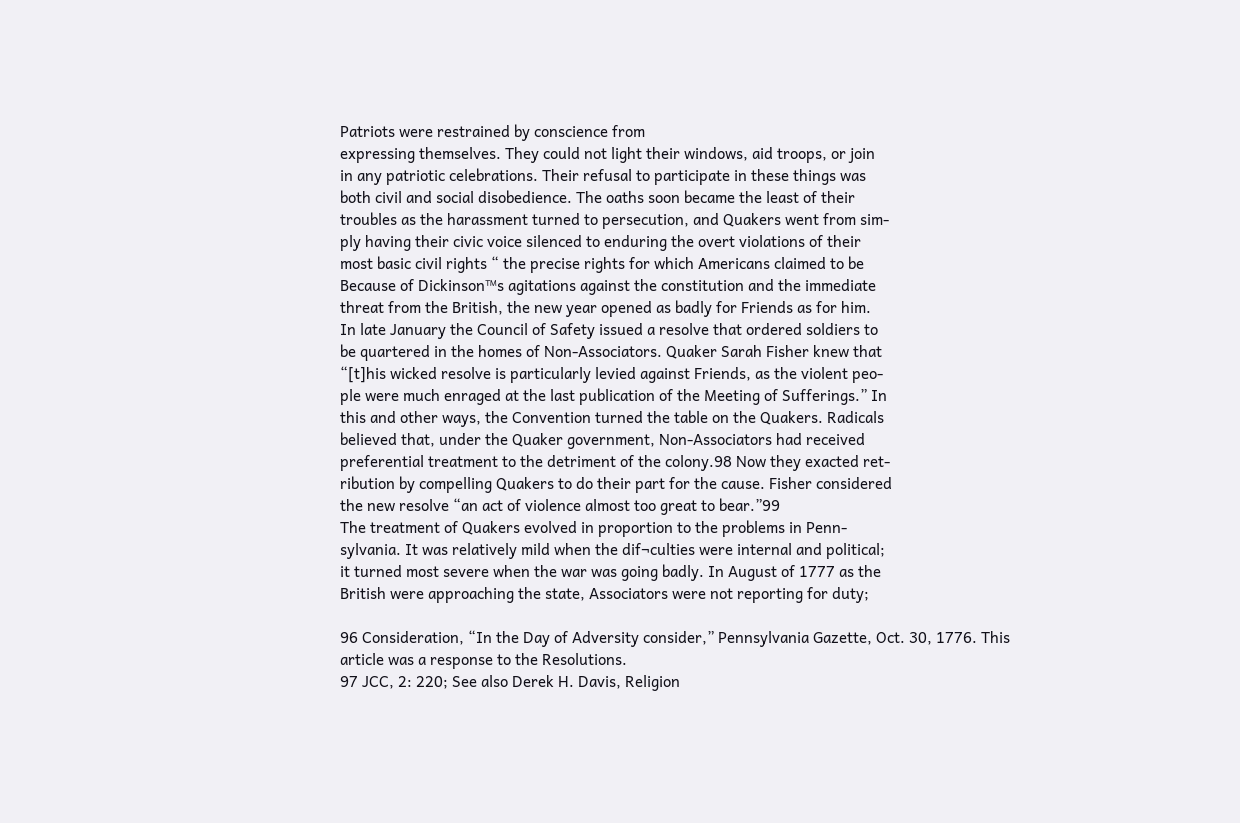Patriots were restrained by conscience from
expressing themselves. They could not light their windows, aid troops, or join
in any patriotic celebrations. Their refusal to participate in these things was
both civil and social disobedience. The oaths soon became the least of their
troubles as the harassment turned to persecution, and Quakers went from sim-
ply having their civic voice silenced to enduring the overt violations of their
most basic civil rights “ the precise rights for which Americans claimed to be
Because of Dickinson™s agitations against the constitution and the immediate
threat from the British, the new year opened as badly for Friends as for him.
In late January the Council of Safety issued a resolve that ordered soldiers to
be quartered in the homes of Non-Associators. Quaker Sarah Fisher knew that
“[t]his wicked resolve is particularly levied against Friends, as the violent peo-
ple were much enraged at the last publication of the Meeting of Sufferings.” In
this and other ways, the Convention turned the table on the Quakers. Radicals
believed that, under the Quaker government, Non-Associators had received
preferential treatment to the detriment of the colony.98 Now they exacted ret-
ribution by compelling Quakers to do their part for the cause. Fisher considered
the new resolve “an act of violence almost too great to bear.”99
The treatment of Quakers evolved in proportion to the problems in Penn-
sylvania. It was relatively mild when the dif¬culties were internal and political;
it turned most severe when the war was going badly. In August of 1777 as the
British were approaching the state, Associators were not reporting for duty;

96 Consideration, “In the Day of Adversity consider,” Pennsylvania Gazette, Oct. 30, 1776. This
article was a response to the Resolutions.
97 JCC, 2: 220; See also Derek H. Davis, Religion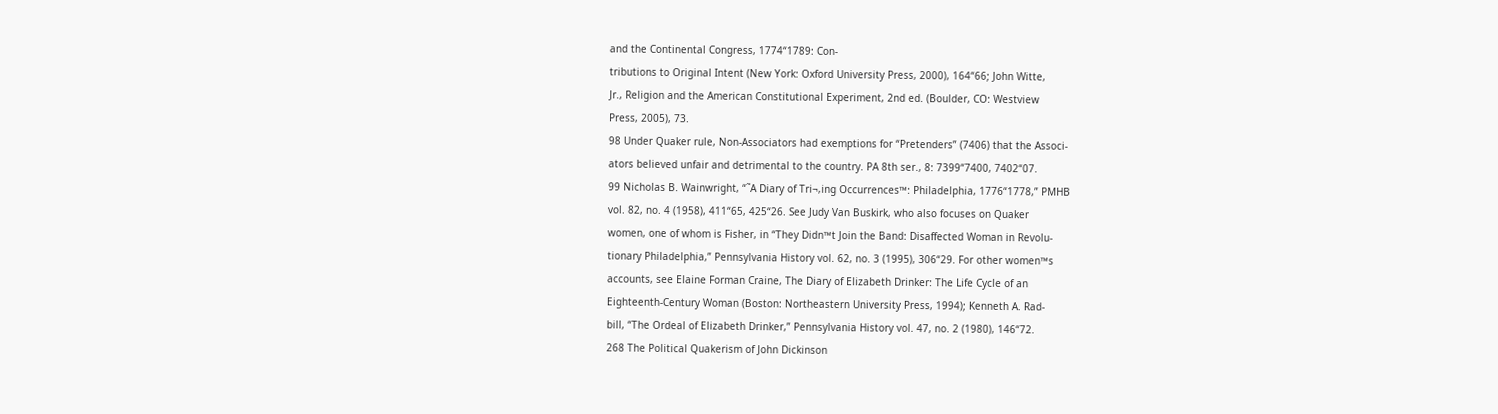and the Continental Congress, 1774“1789: Con-
tributions to Original Intent (New York: Oxford University Press, 2000), 164“66; John Witte,
Jr., Religion and the American Constitutional Experiment, 2nd ed. (Boulder, CO: Westview
Press, 2005), 73.
98 Under Quaker rule, Non-Associators had exemptions for “Pretenders” (7406) that the Associ-
ators believed unfair and detrimental to the country. PA 8th ser., 8: 7399“7400, 7402“07.
99 Nicholas B. Wainwright, “˜A Diary of Tri¬‚ing Occurrences™: Philadelphia, 1776“1778,” PMHB
vol. 82, no. 4 (1958), 411“65, 425“26. See Judy Van Buskirk, who also focuses on Quaker
women, one of whom is Fisher, in “They Didn™t Join the Band: Disaffected Woman in Revolu-
tionary Philadelphia,” Pennsylvania History vol. 62, no. 3 (1995), 306“29. For other women™s
accounts, see Elaine Forman Craine, The Diary of Elizabeth Drinker: The Life Cycle of an
Eighteenth-Century Woman (Boston: Northeastern University Press, 1994); Kenneth A. Rad-
bill, “The Ordeal of Elizabeth Drinker,” Pennsylvania History vol. 47, no. 2 (1980), 146“72.
268 The Political Quakerism of John Dickinson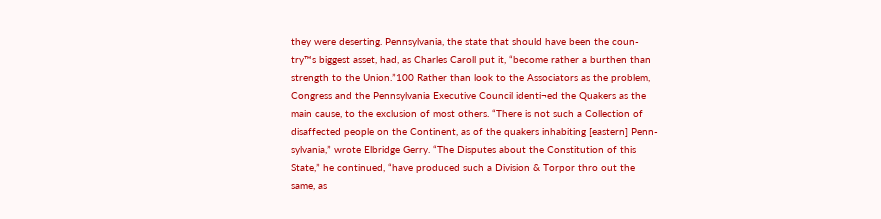they were deserting. Pennsylvania, the state that should have been the coun-
try™s biggest asset, had, as Charles Caroll put it, “become rather a burthen than
strength to the Union.”100 Rather than look to the Associators as the problem,
Congress and the Pennsylvania Executive Council identi¬ed the Quakers as the
main cause, to the exclusion of most others. “There is not such a Collection of
disaffected people on the Continent, as of the quakers inhabiting [eastern] Penn-
sylvania,” wrote Elbridge Gerry. “The Disputes about the Constitution of this
State,” he continued, “have produced such a Division & Torpor thro out the
same, as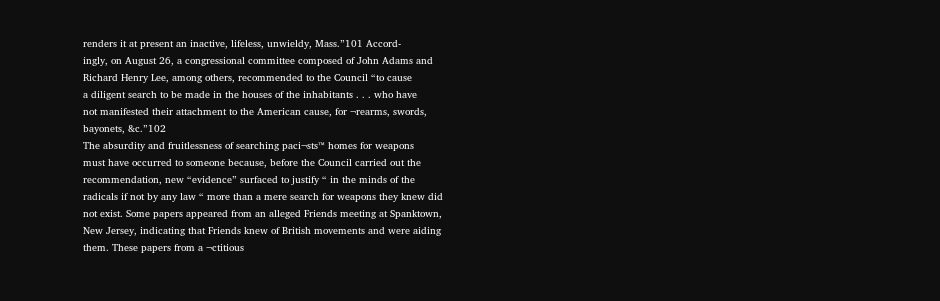renders it at present an inactive, lifeless, unwieldy, Mass.”101 Accord-
ingly, on August 26, a congressional committee composed of John Adams and
Richard Henry Lee, among others, recommended to the Council “to cause
a diligent search to be made in the houses of the inhabitants . . . who have
not manifested their attachment to the American cause, for ¬rearms, swords,
bayonets, &c.”102
The absurdity and fruitlessness of searching paci¬sts™ homes for weapons
must have occurred to someone because, before the Council carried out the
recommendation, new “evidence” surfaced to justify “ in the minds of the
radicals if not by any law “ more than a mere search for weapons they knew did
not exist. Some papers appeared from an alleged Friends meeting at Spanktown,
New Jersey, indicating that Friends knew of British movements and were aiding
them. These papers from a ¬ctitious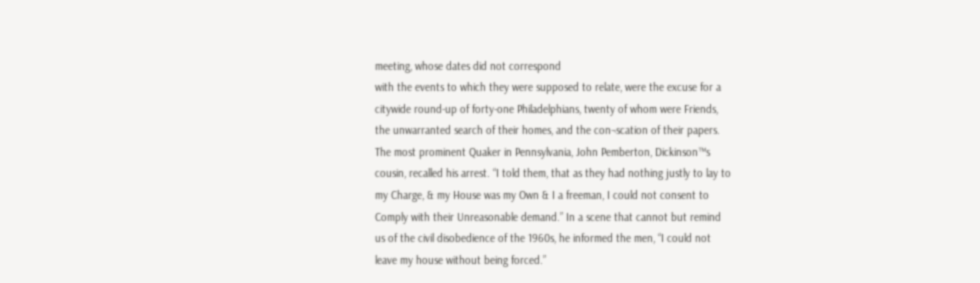meeting, whose dates did not correspond
with the events to which they were supposed to relate, were the excuse for a
citywide round-up of forty-one Philadelphians, twenty of whom were Friends,
the unwarranted search of their homes, and the con¬scation of their papers.
The most prominent Quaker in Pennsylvania, John Pemberton, Dickinson™s
cousin, recalled his arrest. “I told them, that as they had nothing justly to lay to
my Charge, & my House was my Own & I a freeman, I could not consent to
Comply with their Unreasonable demand.” In a scene that cannot but remind
us of the civil disobedience of the 1960s, he informed the men, “I could not
leave my house without being forced.”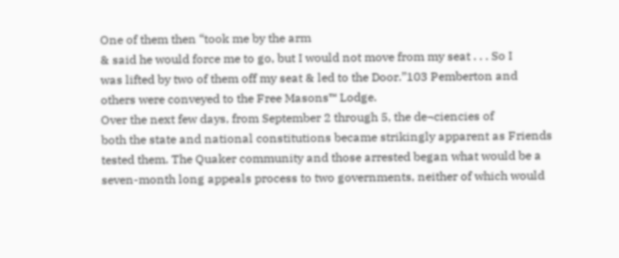One of them then “took me by the arm
& said he would force me to go, but I would not move from my seat . . . So I
was lifted by two of them off my seat & led to the Door.”103 Pemberton and
others were conveyed to the Free Masons™ Lodge.
Over the next few days, from September 2 through 5, the de¬ciencies of
both the state and national constitutions became strikingly apparent as Friends
tested them. The Quaker community and those arrested began what would be a
seven-month long appeals process to two governments, neither of which would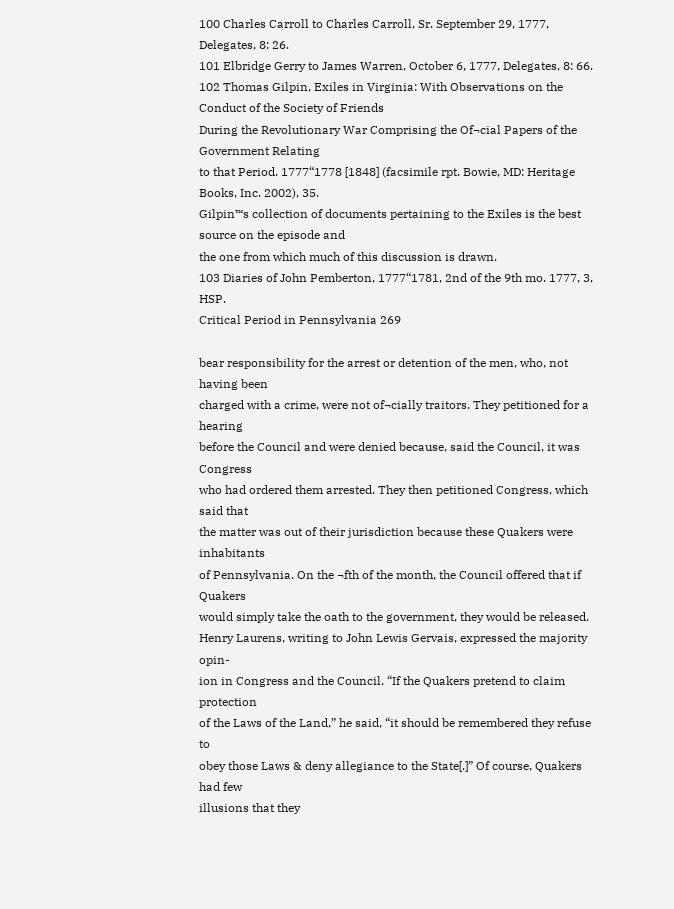100 Charles Carroll to Charles Carroll, Sr. September 29, 1777, Delegates, 8: 26.
101 Elbridge Gerry to James Warren, October 6, 1777, Delegates, 8: 66.
102 Thomas Gilpin, Exiles in Virginia: With Observations on the Conduct of the Society of Friends
During the Revolutionary War Comprising the Of¬cial Papers of the Government Relating
to that Period. 1777“1778 [1848] (facsimile rpt. Bowie, MD: Heritage Books, Inc. 2002), 35.
Gilpin™s collection of documents pertaining to the Exiles is the best source on the episode and
the one from which much of this discussion is drawn.
103 Diaries of John Pemberton, 1777“1781, 2nd of the 9th mo. 1777, 3, HSP.
Critical Period in Pennsylvania 269

bear responsibility for the arrest or detention of the men, who, not having been
charged with a crime, were not of¬cially traitors. They petitioned for a hearing
before the Council and were denied because, said the Council, it was Congress
who had ordered them arrested. They then petitioned Congress, which said that
the matter was out of their jurisdiction because these Quakers were inhabitants
of Pennsylvania. On the ¬fth of the month, the Council offered that if Quakers
would simply take the oath to the government, they would be released.
Henry Laurens, writing to John Lewis Gervais, expressed the majority opin-
ion in Congress and the Council. “If the Quakers pretend to claim protection
of the Laws of the Land,” he said, “it should be remembered they refuse to
obey those Laws & deny allegiance to the State[.]” Of course, Quakers had few
illusions that they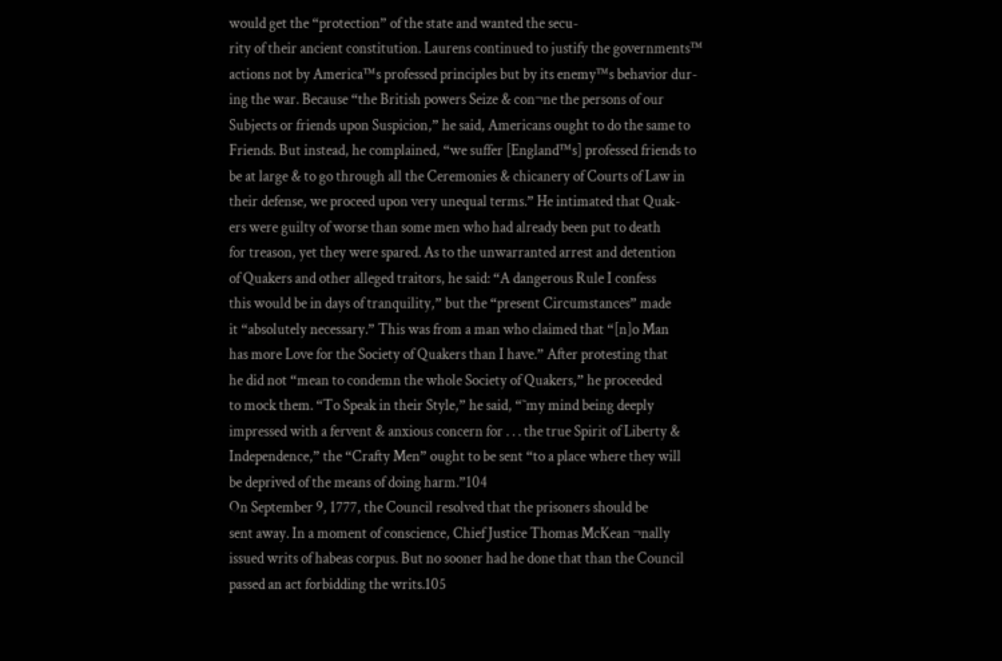would get the “protection” of the state and wanted the secu-
rity of their ancient constitution. Laurens continued to justify the governments™
actions not by America™s professed principles but by its enemy™s behavior dur-
ing the war. Because “the British powers Seize & con¬ne the persons of our
Subjects or friends upon Suspicion,” he said, Americans ought to do the same to
Friends. But instead, he complained, “we suffer [England™s] professed friends to
be at large & to go through all the Ceremonies & chicanery of Courts of Law in
their defense, we proceed upon very unequal terms.” He intimated that Quak-
ers were guilty of worse than some men who had already been put to death
for treason, yet they were spared. As to the unwarranted arrest and detention
of Quakers and other alleged traitors, he said: “A dangerous Rule I confess
this would be in days of tranquility,” but the “present Circumstances” made
it “absolutely necessary.” This was from a man who claimed that “[n]o Man
has more Love for the Society of Quakers than I have.” After protesting that
he did not “mean to condemn the whole Society of Quakers,” he proceeded
to mock them. “To Speak in their Style,” he said, “˜my mind being deeply
impressed with a fervent & anxious concern for . . . the true Spirit of Liberty &
Independence,” the “Crafty Men” ought to be sent “to a place where they will
be deprived of the means of doing harm.”104
On September 9, 1777, the Council resolved that the prisoners should be
sent away. In a moment of conscience, Chief Justice Thomas McKean ¬nally
issued writs of habeas corpus. But no sooner had he done that than the Council
passed an act forbidding the writs.105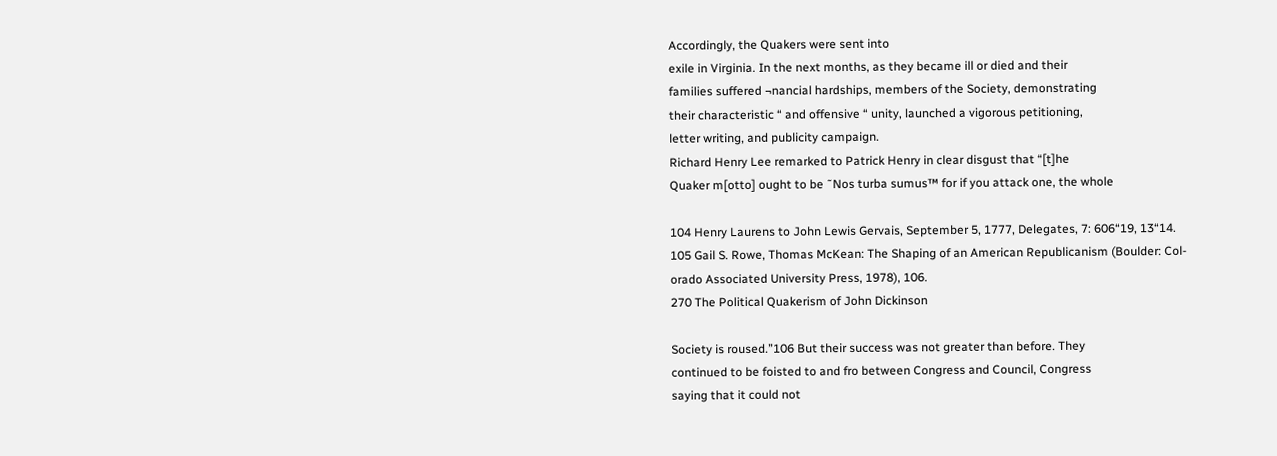Accordingly, the Quakers were sent into
exile in Virginia. In the next months, as they became ill or died and their
families suffered ¬nancial hardships, members of the Society, demonstrating
their characteristic “ and offensive “ unity, launched a vigorous petitioning,
letter writing, and publicity campaign.
Richard Henry Lee remarked to Patrick Henry in clear disgust that “[t]he
Quaker m[otto] ought to be ˜Nos turba sumus™ for if you attack one, the whole

104 Henry Laurens to John Lewis Gervais, September 5, 1777, Delegates, 7: 606“19, 13“14.
105 Gail S. Rowe, Thomas McKean: The Shaping of an American Republicanism (Boulder: Col-
orado Associated University Press, 1978), 106.
270 The Political Quakerism of John Dickinson

Society is roused.”106 But their success was not greater than before. They
continued to be foisted to and fro between Congress and Council, Congress
saying that it could not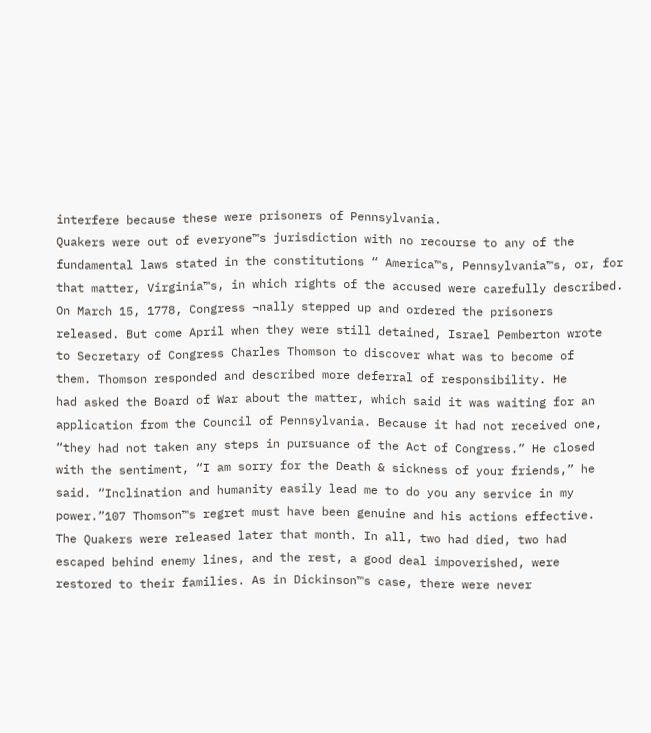interfere because these were prisoners of Pennsylvania.
Quakers were out of everyone™s jurisdiction with no recourse to any of the
fundamental laws stated in the constitutions “ America™s, Pennsylvania™s, or, for
that matter, Virginia™s, in which rights of the accused were carefully described.
On March 15, 1778, Congress ¬nally stepped up and ordered the prisoners
released. But come April when they were still detained, Israel Pemberton wrote
to Secretary of Congress Charles Thomson to discover what was to become of
them. Thomson responded and described more deferral of responsibility. He
had asked the Board of War about the matter, which said it was waiting for an
application from the Council of Pennsylvania. Because it had not received one,
“they had not taken any steps in pursuance of the Act of Congress.” He closed
with the sentiment, “I am sorry for the Death & sickness of your friends,” he
said. “Inclination and humanity easily lead me to do you any service in my
power.”107 Thomson™s regret must have been genuine and his actions effective.
The Quakers were released later that month. In all, two had died, two had
escaped behind enemy lines, and the rest, a good deal impoverished, were
restored to their families. As in Dickinson™s case, there were never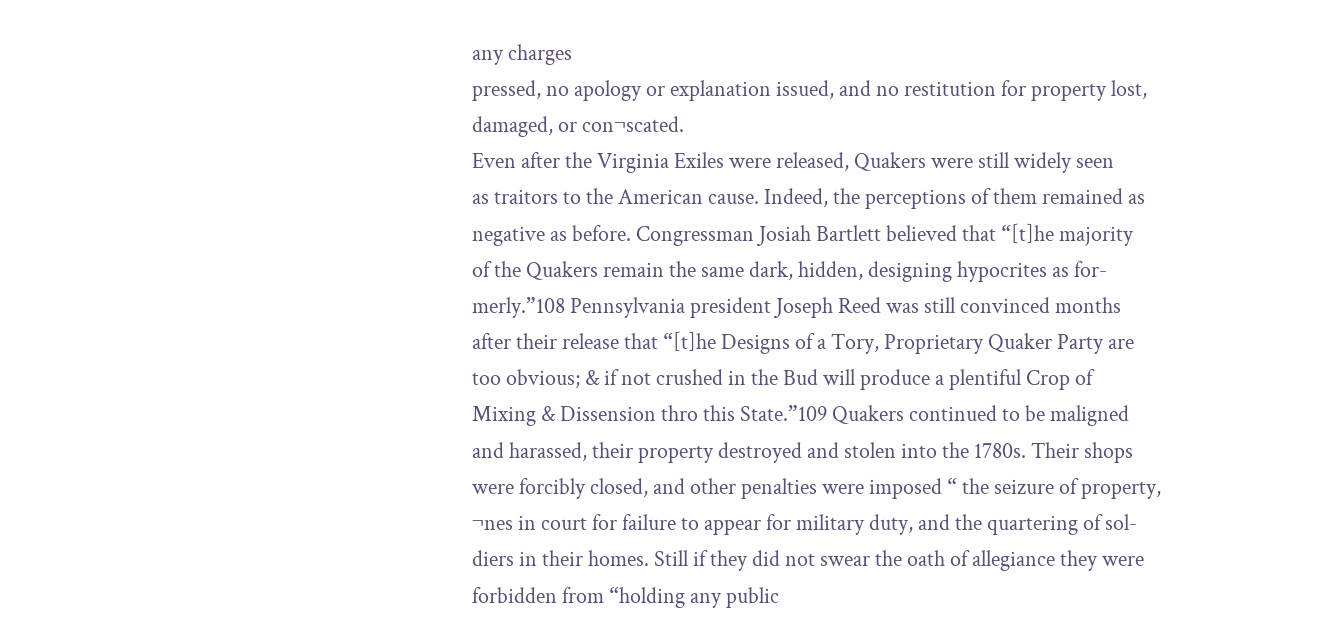any charges
pressed, no apology or explanation issued, and no restitution for property lost,
damaged, or con¬scated.
Even after the Virginia Exiles were released, Quakers were still widely seen
as traitors to the American cause. Indeed, the perceptions of them remained as
negative as before. Congressman Josiah Bartlett believed that “[t]he majority
of the Quakers remain the same dark, hidden, designing hypocrites as for-
merly.”108 Pennsylvania president Joseph Reed was still convinced months
after their release that “[t]he Designs of a Tory, Proprietary Quaker Party are
too obvious; & if not crushed in the Bud will produce a plentiful Crop of
Mixing & Dissension thro this State.”109 Quakers continued to be maligned
and harassed, their property destroyed and stolen into the 1780s. Their shops
were forcibly closed, and other penalties were imposed “ the seizure of property,
¬nes in court for failure to appear for military duty, and the quartering of sol-
diers in their homes. Still if they did not swear the oath of allegiance they were
forbidden from “holding any public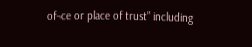of¬ce or place of trust” including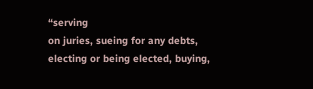“serving
on juries, sueing for any debts, electing or being elected, buying,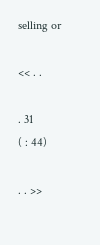selling or

<< . .

. 31
( : 44)

. . >>